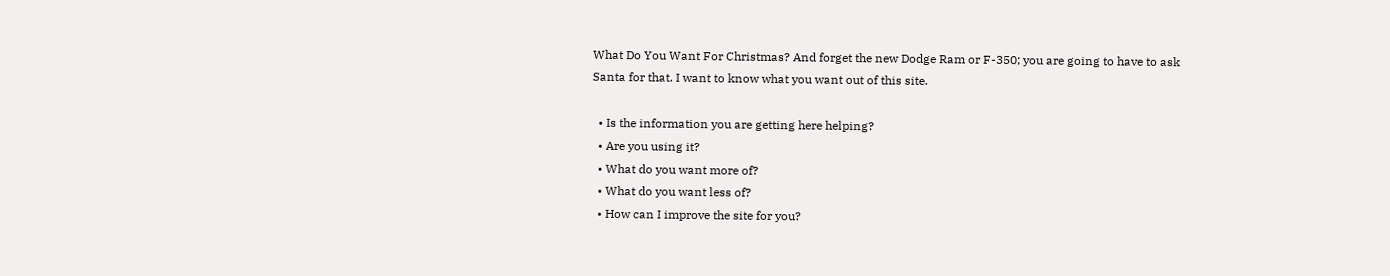What Do You Want For Christmas? And forget the new Dodge Ram or F-350; you are going to have to ask Santa for that. I want to know what you want out of this site.

  • Is the information you are getting here helping?
  • Are you using it?
  • What do you want more of?
  • What do you want less of?
  • How can I improve the site for you?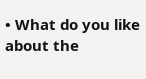• What do you like about the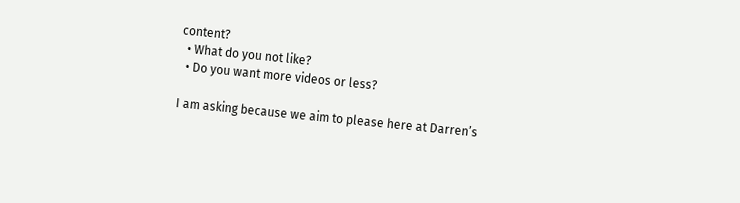content?
  • What do you not like?
  • Do you want more videos or less?

I am asking because we aim to please here at Darren’s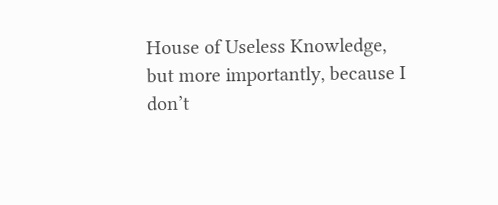House of Useless Knowledge, but more importantly, because I don’t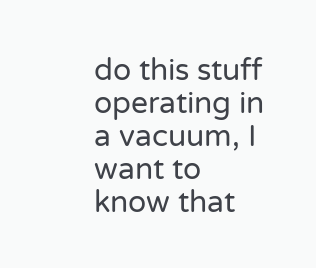do this stuff operating in a vacuum, I want to know that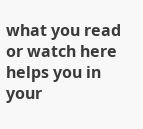what you read or watch here helps you in your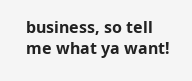business, so tell me what ya want!